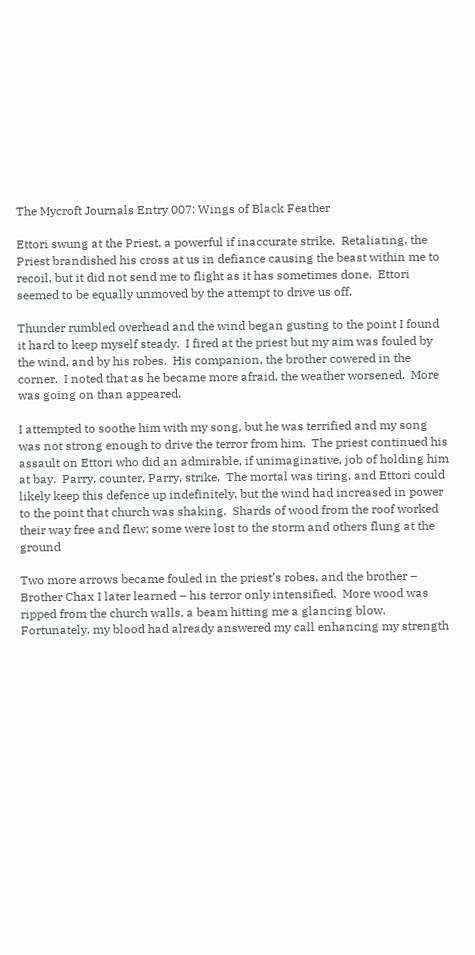The Mycroft Journals Entry 007: Wings of Black Feather

Ettori swung at the Priest, a powerful if inaccurate strike.  Retaliating, the Priest brandished his cross at us in defiance causing the beast within me to recoil, but it did not send me to flight as it has sometimes done.  Ettori seemed to be equally unmoved by the attempt to drive us off.

Thunder rumbled overhead and the wind began gusting to the point I found it hard to keep myself steady.  I fired at the priest but my aim was fouled by the wind, and by his robes.  His companion, the brother cowered in the corner.  I noted that as he became more afraid, the weather worsened.  More was going on than appeared.

I attempted to soothe him with my song, but he was terrified and my song was not strong enough to drive the terror from him.  The priest continued his assault on Ettori who did an admirable, if unimaginative, job of holding him at bay.  Parry, counter, Parry, strike.  The mortal was tiring, and Ettori could likely keep this defence up indefinitely, but the wind had increased in power to the point that church was shaking.  Shards of wood from the roof worked their way free and flew; some were lost to the storm and others flung at the ground

Two more arrows became fouled in the priest’s robes, and the brother – Brother Chax I later learned – his terror only intensified.  More wood was ripped from the church walls, a beam hitting me a glancing blow.  Fortunately, my blood had already answered my call enhancing my strength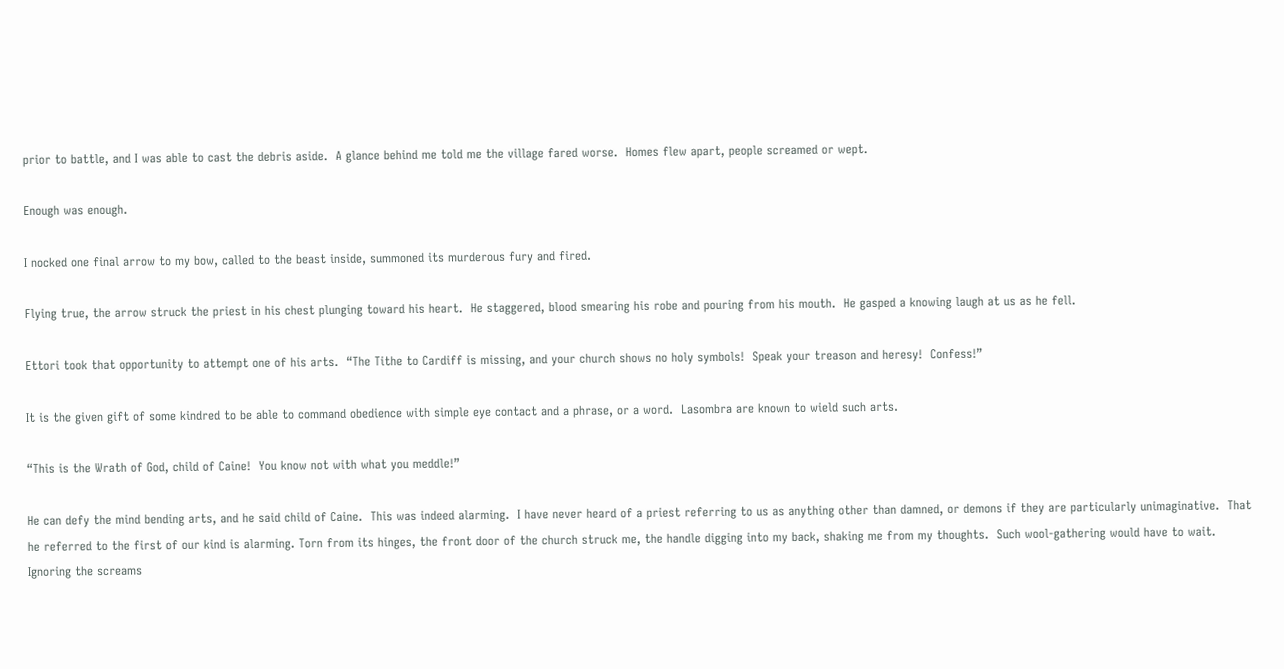prior to battle, and I was able to cast the debris aside.  A glance behind me told me the village fared worse.  Homes flew apart, people screamed or wept.

Enough was enough.

I nocked one final arrow to my bow, called to the beast inside, summoned its murderous fury and fired.

Flying true, the arrow struck the priest in his chest plunging toward his heart.  He staggered, blood smearing his robe and pouring from his mouth.  He gasped a knowing laugh at us as he fell.

Ettori took that opportunity to attempt one of his arts.  “The Tithe to Cardiff is missing, and your church shows no holy symbols!  Speak your treason and heresy!  Confess!”

It is the given gift of some kindred to be able to command obedience with simple eye contact and a phrase, or a word.  Lasombra are known to wield such arts.

“This is the Wrath of God, child of Caine!  You know not with what you meddle!”

He can defy the mind bending arts, and he said child of Caine.  This was indeed alarming.  I have never heard of a priest referring to us as anything other than damned, or demons if they are particularly unimaginative.  That he referred to the first of our kind is alarming. Torn from its hinges, the front door of the church struck me, the handle digging into my back, shaking me from my thoughts.  Such wool-gathering would have to wait.  Ignoring the screams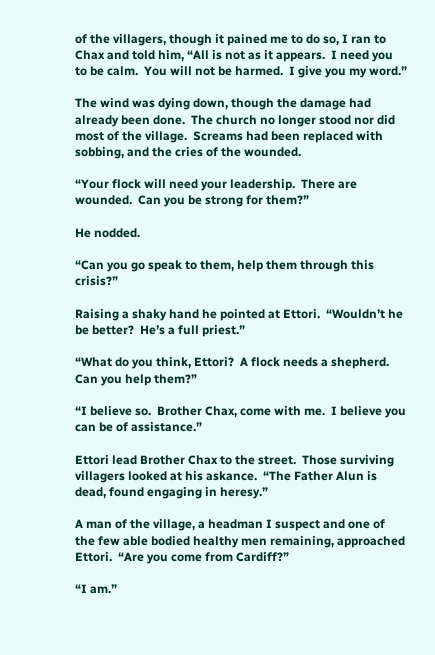of the villagers, though it pained me to do so, I ran to Chax and told him, “All is not as it appears.  I need you to be calm.  You will not be harmed.  I give you my word.”

The wind was dying down, though the damage had already been done.  The church no longer stood nor did most of the village.  Screams had been replaced with sobbing, and the cries of the wounded.

“Your flock will need your leadership.  There are wounded.  Can you be strong for them?”

He nodded.

“Can you go speak to them, help them through this crisis?”

Raising a shaky hand he pointed at Ettori.  “Wouldn’t he be better?  He’s a full priest.”

“What do you think, Ettori?  A flock needs a shepherd.  Can you help them?”

“I believe so.  Brother Chax, come with me.  I believe you can be of assistance.”

Ettori lead Brother Chax to the street.  Those surviving villagers looked at his askance.  “The Father Alun is dead, found engaging in heresy.”

A man of the village, a headman I suspect and one of the few able bodied healthy men remaining, approached Ettori.  “Are you come from Cardiff?”

“I am.”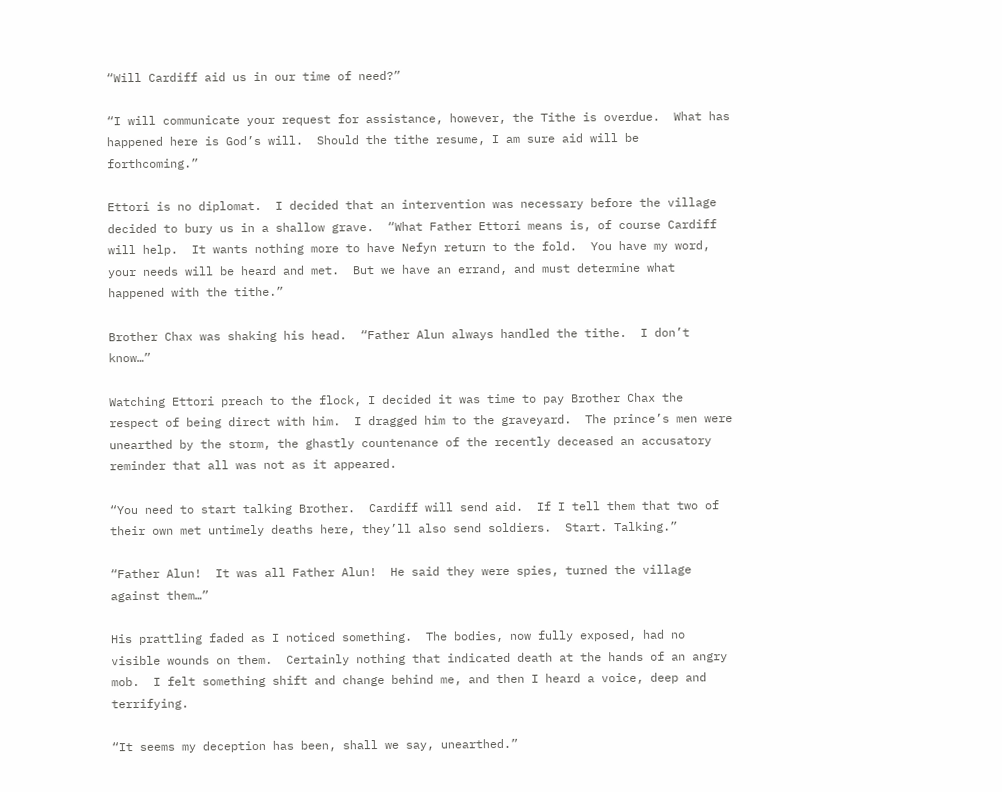“Will Cardiff aid us in our time of need?”

“I will communicate your request for assistance, however, the Tithe is overdue.  What has happened here is God’s will.  Should the tithe resume, I am sure aid will be forthcoming.”

Ettori is no diplomat.  I decided that an intervention was necessary before the village decided to bury us in a shallow grave.  “What Father Ettori means is, of course Cardiff will help.  It wants nothing more to have Nefyn return to the fold.  You have my word, your needs will be heard and met.  But we have an errand, and must determine what happened with the tithe.”

Brother Chax was shaking his head.  “Father Alun always handled the tithe.  I don’t know…”

Watching Ettori preach to the flock, I decided it was time to pay Brother Chax the respect of being direct with him.  I dragged him to the graveyard.  The prince’s men were unearthed by the storm, the ghastly countenance of the recently deceased an accusatory reminder that all was not as it appeared.

“You need to start talking Brother.  Cardiff will send aid.  If I tell them that two of their own met untimely deaths here, they’ll also send soldiers.  Start. Talking.”

“Father Alun!  It was all Father Alun!  He said they were spies, turned the village against them…”

His prattling faded as I noticed something.  The bodies, now fully exposed, had no visible wounds on them.  Certainly nothing that indicated death at the hands of an angry mob.  I felt something shift and change behind me, and then I heard a voice, deep and terrifying.

“It seems my deception has been, shall we say, unearthed.”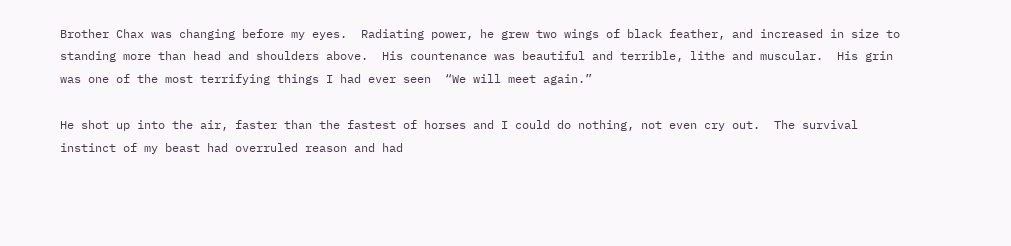Brother Chax was changing before my eyes.  Radiating power, he grew two wings of black feather, and increased in size to standing more than head and shoulders above.  His countenance was beautiful and terrible, lithe and muscular.  His grin was one of the most terrifying things I had ever seen  “We will meet again.”

He shot up into the air, faster than the fastest of horses and I could do nothing, not even cry out.  The survival instinct of my beast had overruled reason and had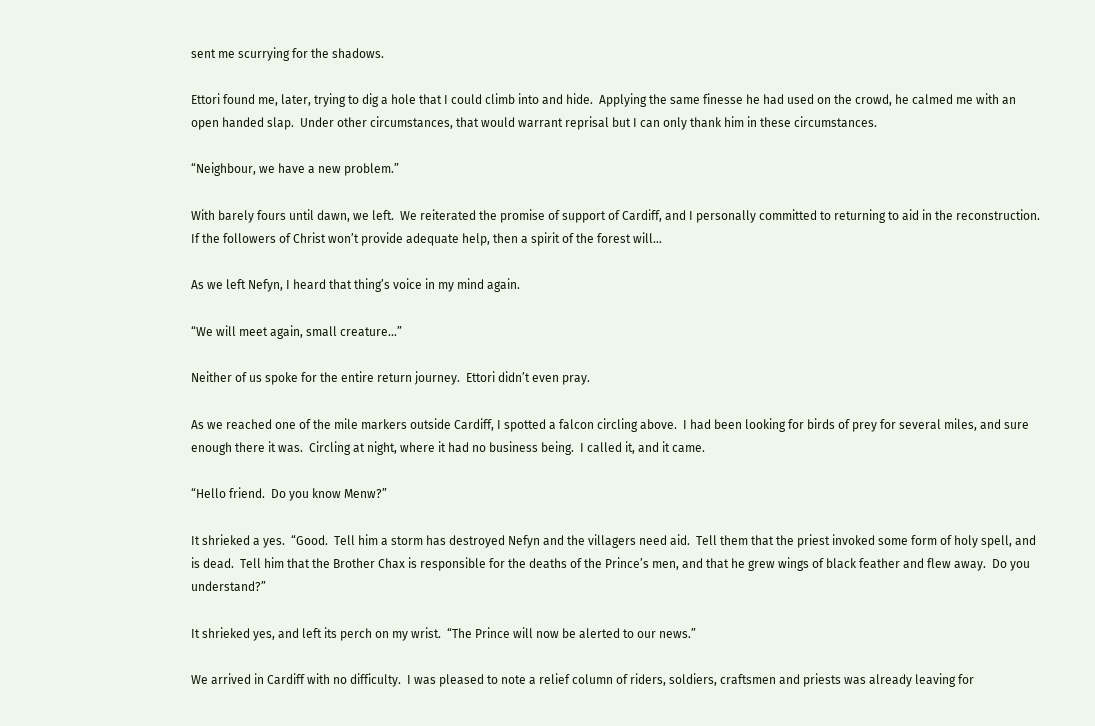sent me scurrying for the shadows.

Ettori found me, later, trying to dig a hole that I could climb into and hide.  Applying the same finesse he had used on the crowd, he calmed me with an open handed slap.  Under other circumstances, that would warrant reprisal but I can only thank him in these circumstances.

“Neighbour, we have a new problem.”

With barely fours until dawn, we left.  We reiterated the promise of support of Cardiff, and I personally committed to returning to aid in the reconstruction.  If the followers of Christ won’t provide adequate help, then a spirit of the forest will…

As we left Nefyn, I heard that thing’s voice in my mind again.

“We will meet again, small creature…”

Neither of us spoke for the entire return journey.  Ettori didn’t even pray.

As we reached one of the mile markers outside Cardiff, I spotted a falcon circling above.  I had been looking for birds of prey for several miles, and sure enough there it was.  Circling at night, where it had no business being.  I called it, and it came.

“Hello friend.  Do you know Menw?”

It shrieked a yes.  “Good.  Tell him a storm has destroyed Nefyn and the villagers need aid.  Tell them that the priest invoked some form of holy spell, and is dead.  Tell him that the Brother Chax is responsible for the deaths of the Prince’s men, and that he grew wings of black feather and flew away.  Do you understand?”

It shrieked yes, and left its perch on my wrist.  “The Prince will now be alerted to our news.”

We arrived in Cardiff with no difficulty.  I was pleased to note a relief column of riders, soldiers, craftsmen and priests was already leaving for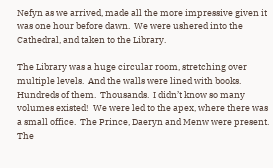Nefyn as we arrived, made all the more impressive given it was one hour before dawn.  We were ushered into the Cathedral, and taken to the Library.

The Library was a huge circular room, stretching over multiple levels.  And the walls were lined with books.  Hundreds of them.  Thousands.  I didn’t know so many volumes existed!  We were led to the apex, where there was a small office.  The Prince, Daeryn and Menw were present.  The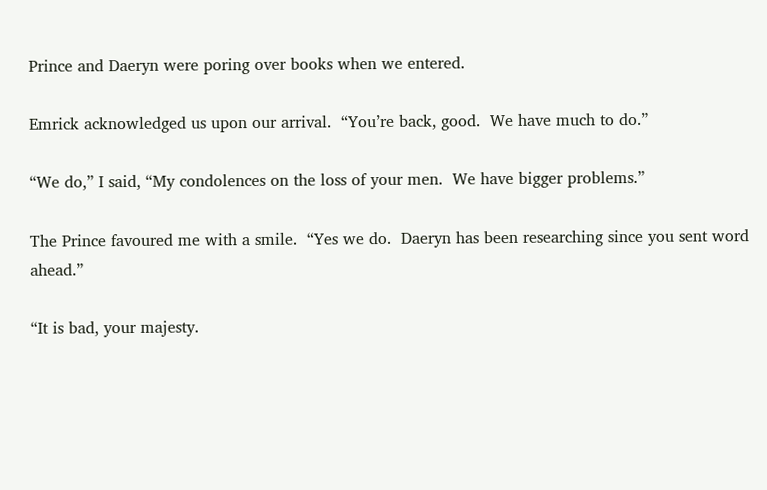Prince and Daeryn were poring over books when we entered.

Emrick acknowledged us upon our arrival.  “You’re back, good.  We have much to do.”

“We do,” I said, “My condolences on the loss of your men.  We have bigger problems.”

The Prince favoured me with a smile.  “Yes we do.  Daeryn has been researching since you sent word ahead.”

“It is bad, your majesty.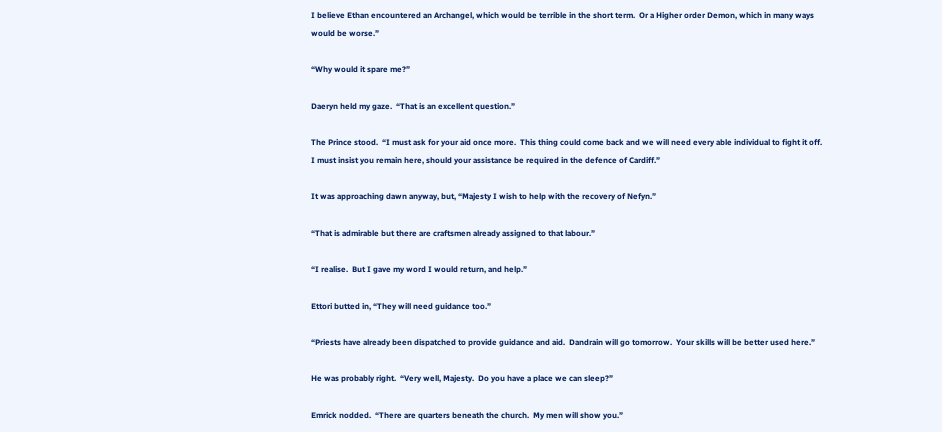I believe Ethan encountered an Archangel, which would be terrible in the short term.  Or a Higher order Demon, which in many ways would be worse.”

“Why would it spare me?”

Daeryn held my gaze.  “That is an excellent question.”

The Prince stood.  “I must ask for your aid once more.  This thing could come back and we will need every able individual to fight it off.  I must insist you remain here, should your assistance be required in the defence of Cardiff.”

It was approaching dawn anyway, but, “Majesty I wish to help with the recovery of Nefyn.”

“That is admirable but there are craftsmen already assigned to that labour.”

“I realise.  But I gave my word I would return, and help.”

Ettori butted in, “They will need guidance too.”

“Priests have already been dispatched to provide guidance and aid.  Dandrain will go tomorrow.  Your skills will be better used here.”

He was probably right.  “Very well, Majesty.  Do you have a place we can sleep?”

Emrick nodded.  “There are quarters beneath the church.  My men will show you.”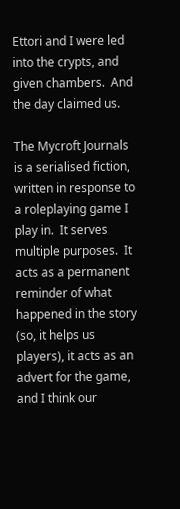Ettori and I were led into the crypts, and given chambers.  And the day claimed us.

The Mycroft Journals is a serialised fiction, written in response to a roleplaying game I play in.  It serves multiple purposes.  It acts as a permanent reminder of what happened in the story (so, it helps us players), it acts as an advert for the game, and I think our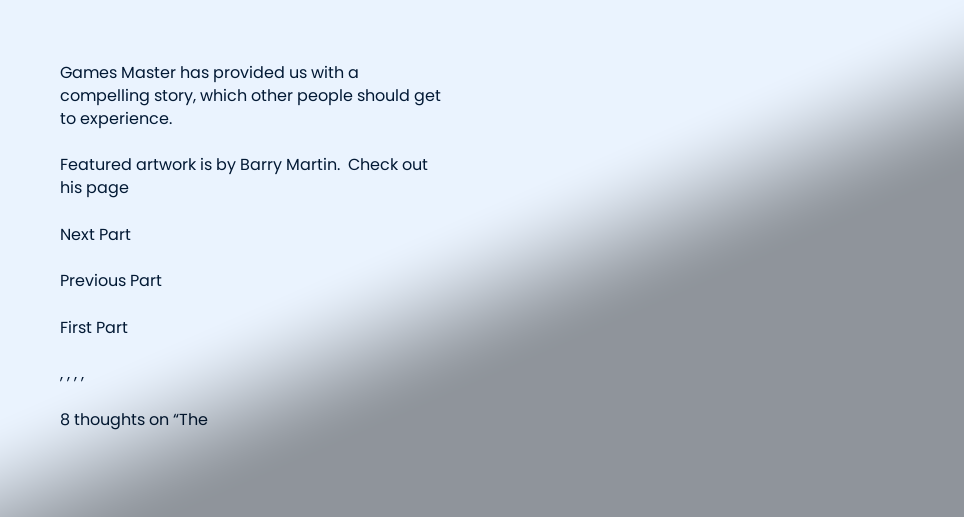Games Master has provided us with a compelling story, which other people should get to experience.

Featured artwork is by Barry Martin.  Check out his page

Next Part

Previous Part

First Part

, , , ,

8 thoughts on “The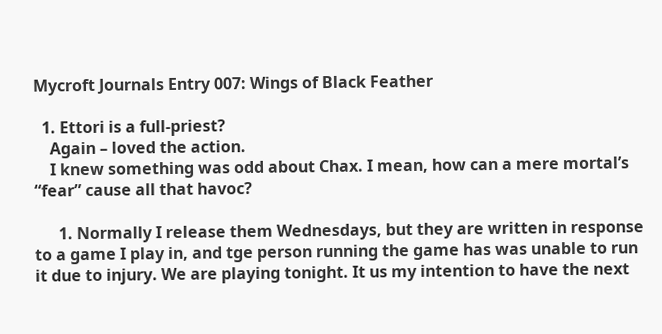Mycroft Journals Entry 007: Wings of Black Feather

  1. Ettori is a full-priest?
    Again – loved the action.
    I knew something was odd about Chax. I mean, how can a mere mortal’s “fear” cause all that havoc?

      1. Normally I release them Wednesdays, but they are written in response to a game I play in, and tge person running the game has was unable to run it due to injury. We are playing tonight. It us my intention to have the next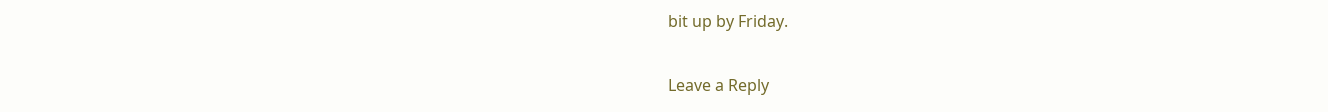bit up by Friday.

Leave a Reply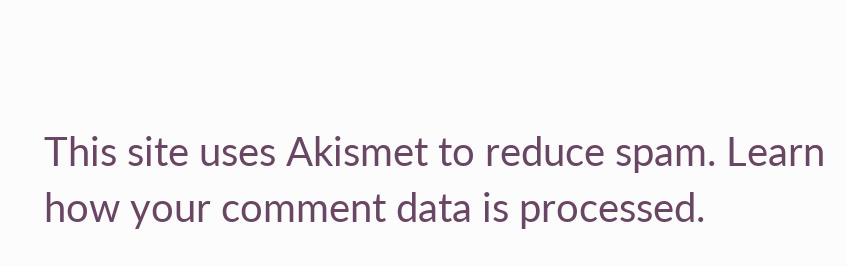This site uses Akismet to reduce spam. Learn how your comment data is processed.